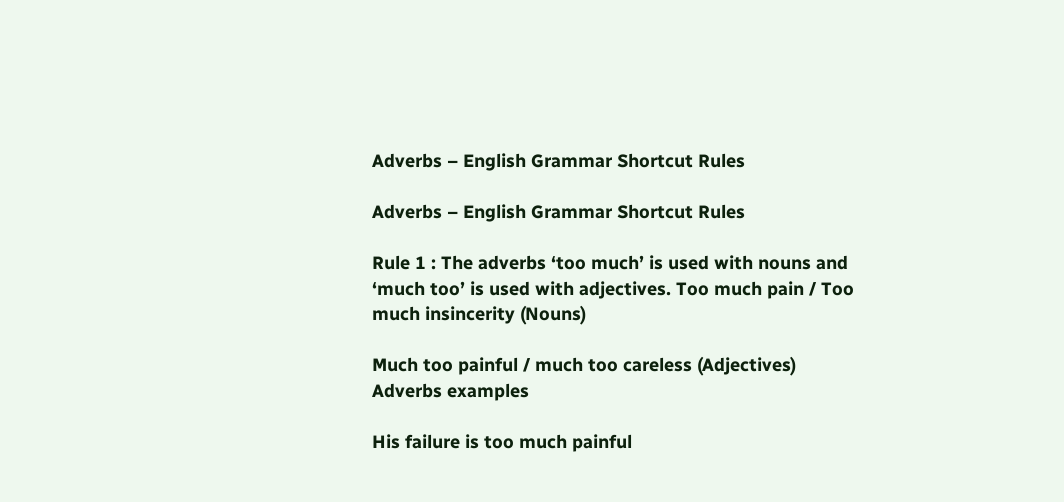Adverbs – English Grammar Shortcut Rules

Adverbs – English Grammar Shortcut Rules

Rule 1 : The adverbs ‘too much’ is used with nouns and ‘much too’ is used with adjectives. Too much pain / Too much insincerity (Nouns)

Much too painful / much too careless (Adjectives) Adverbs examples

His failure is too much painful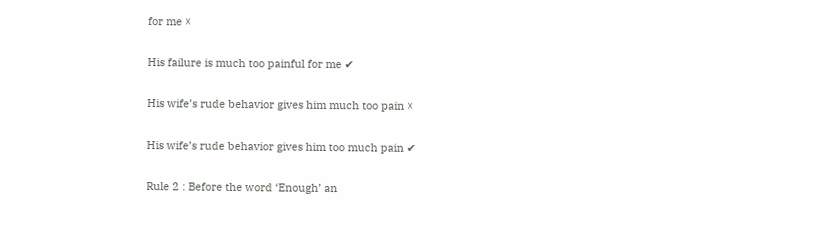for me ☓

His failure is much too painful for me ✔

His wife’s rude behavior gives him much too pain ☓

His wife’s rude behavior gives him too much pain ✔

Rule 2 : Before the word ‘Enough’ an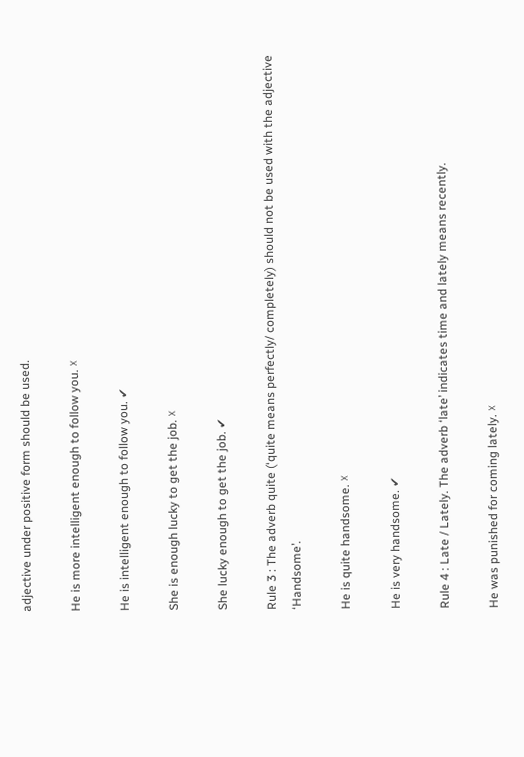adjective under positive form should be used.

He is more intelligent enough to follow you. ☓

He is intelligent enough to follow you. ✔

She is enough lucky to get the job. ☓

She lucky enough to get the job. ✔

Rule 3 : The adverb quite (‘quite means perfectly/ completely) should not be used with the adjective ‘Handsome’.

He is quite handsome. ☓

He is very handsome. ✔

Rule 4 : Late / Lately. The adverb ‘late’ indicates time and lately means recently.

He was punished for coming lately. ☓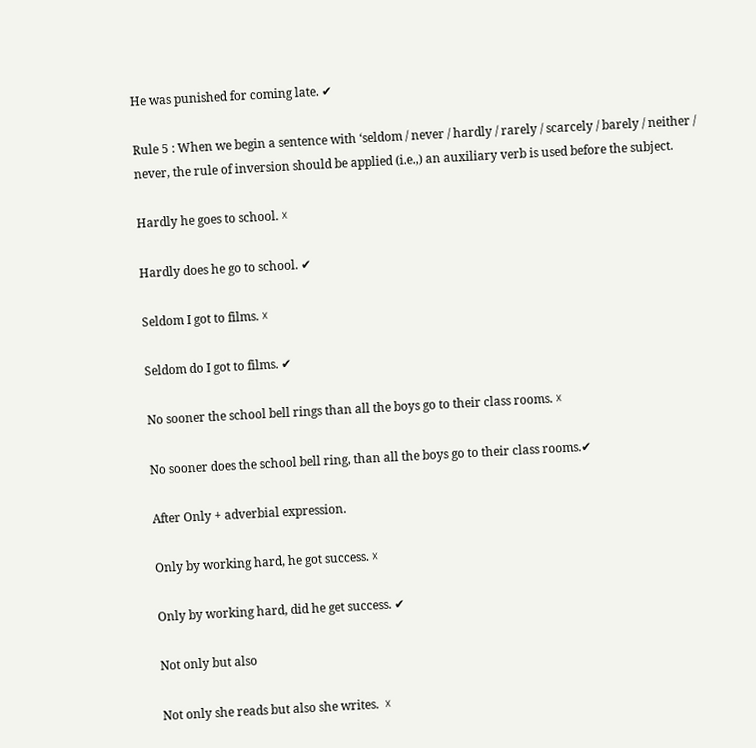He was punished for coming late. ✔

Rule 5 : When we begin a sentence with ‘seldom / never / hardly / rarely / scarcely / barely / neither / never, the rule of inversion should be applied (i.e.,) an auxiliary verb is used before the subject.

Hardly he goes to school. ☓

Hardly does he go to school. ✔

Seldom I got to films. ☓

Seldom do I got to films. ✔

No sooner the school bell rings than all the boys go to their class rooms. ☓

No sooner does the school bell ring, than all the boys go to their class rooms.✔

After Only + adverbial expression.

Only by working hard, he got success. ☓

Only by working hard, did he get success. ✔

Not only but also

Not only she reads but also she writes.  ☓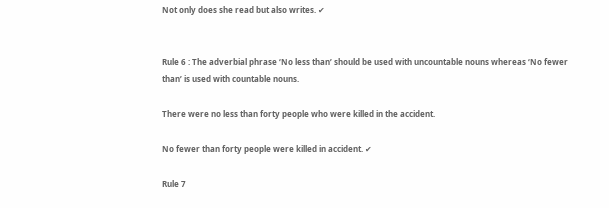Not only does she read but also writes. ✔


Rule 6 : The adverbial phrase ‘No less than’ should be used with uncountable nouns whereas ‘No fewer than’ is used with countable nouns.

There were no less than forty people who were killed in the accident.

No fewer than forty people were killed in accident. ✔

Rule 7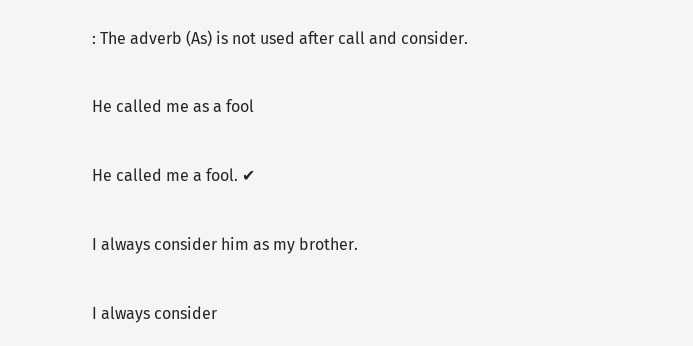: The adverb (As) is not used after call and consider.

He called me as a fool

He called me a fool. ✔

I always consider him as my brother.

I always consider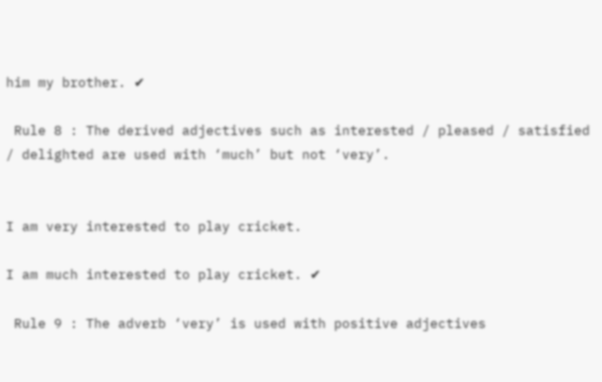him my brother. ✔

 Rule 8 : The derived adjectives such as interested / pleased / satisfied / delighted are used with ‘much’ but not ‘very’.


I am very interested to play cricket.

I am much interested to play cricket. ✔

 Rule 9 : The adverb ‘very’ is used with positive adjectives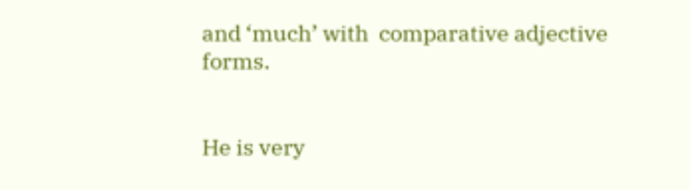and ‘much’ with  comparative adjective forms.


He is very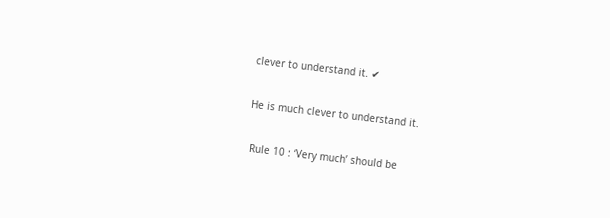clever to understand it. ✔

He is much clever to understand it.

 Rule 10 : ‘Very much’ should be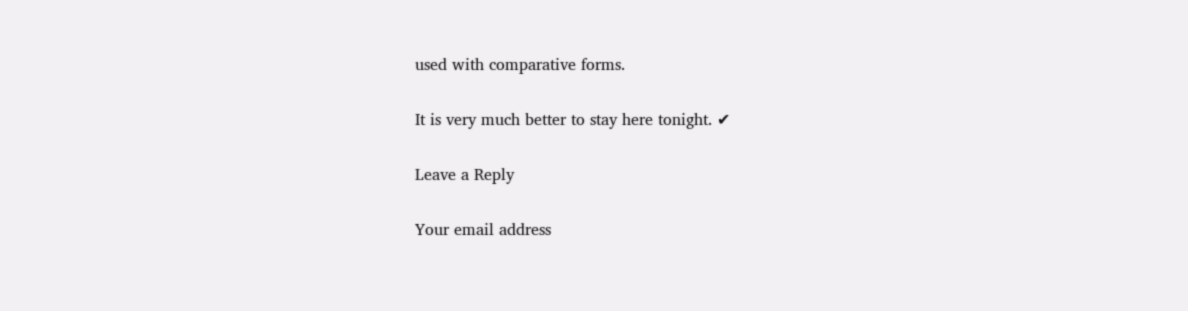used with comparative forms.

It is very much better to stay here tonight. ✔

Leave a Reply

Your email address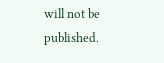will not be published.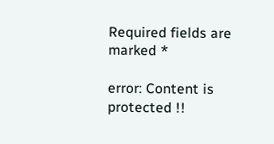Required fields are marked *

error: Content is protected !!